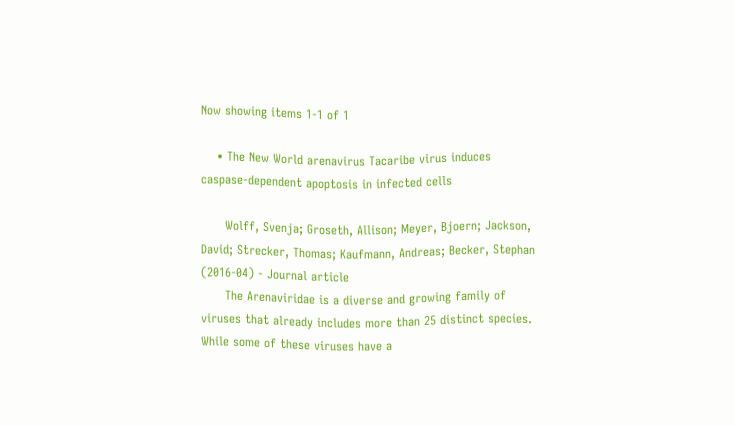Now showing items 1-1 of 1

    • The New World arenavirus Tacaribe virus induces caspase-dependent apoptosis in infected cells

      Wolff, Svenja; Groseth, Allison; Meyer, Bjoern; Jackson, David; Strecker, Thomas; Kaufmann, Andreas; Becker, Stephan (2016-04) - Journal article
      The Arenaviridae is a diverse and growing family of viruses that already includes more than 25 distinct species. While some of these viruses have a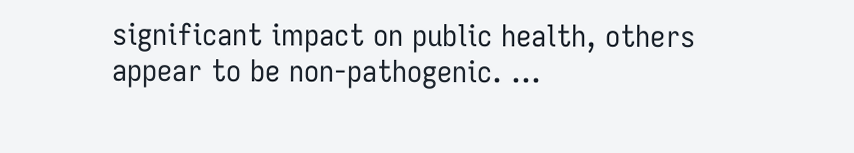significant impact on public health, others appear to be non-pathogenic. ...